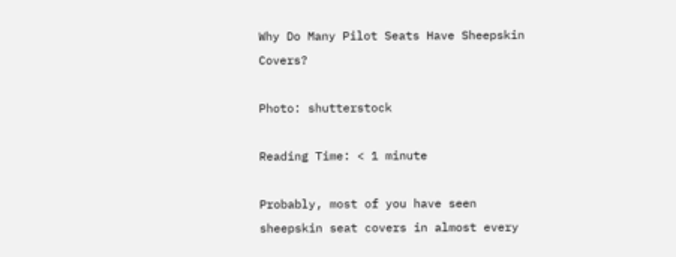Why Do Many Pilot Seats Have Sheepskin Covers?

Photo: shutterstock

Reading Time: < 1 minute

Probably, most of you have seen sheepskin seat covers in almost every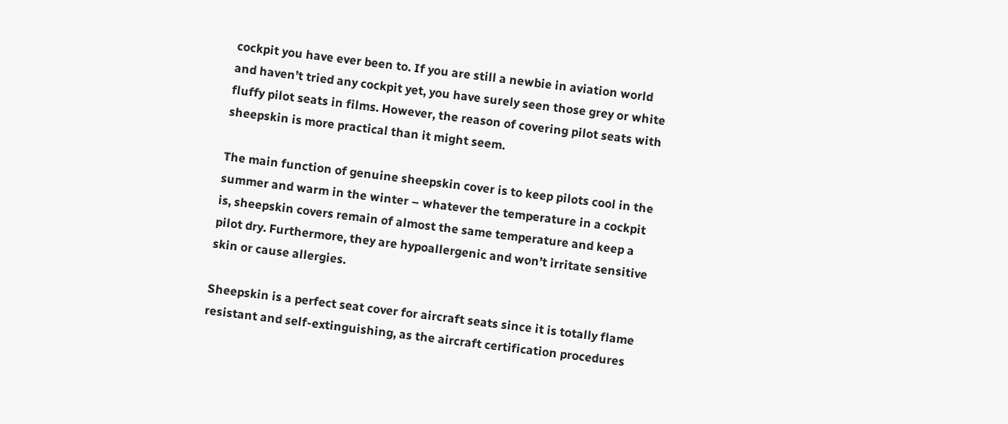cockpit you have ever been to. If you are still a newbie in aviation world and haven’t tried any cockpit yet, you have surely seen those grey or white fluffy pilot seats in films. However, the reason of covering pilot seats with sheepskin is more practical than it might seem.

The main function of genuine sheepskin cover is to keep pilots cool in the summer and warm in the winter – whatever the temperature in a cockpit is, sheepskin covers remain of almost the same temperature and keep a pilot dry. Furthermore, they are hypoallergenic and won’t irritate sensitive skin or cause allergies.

Sheepskin is a perfect seat cover for aircraft seats since it is totally flame resistant and self-extinguishing, as the aircraft certification procedures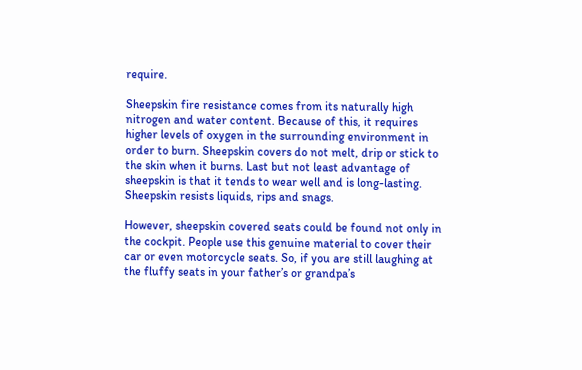require.

Sheepskin fire resistance comes from its naturally high nitrogen and water content. Because of this, it requires higher levels of oxygen in the surrounding environment in order to burn. Sheepskin covers do not melt, drip or stick to the skin when it burns. Last but not least advantage of sheepskin is that it tends to wear well and is long-lasting. Sheepskin resists liquids, rips and snags.

However, sheepskin covered seats could be found not only in the cockpit. People use this genuine material to cover their car or even motorcycle seats. So, if you are still laughing at the fluffy seats in your father’s or grandpa’s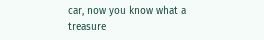car, now you know what a treasure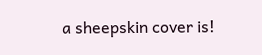a sheepskin cover is!